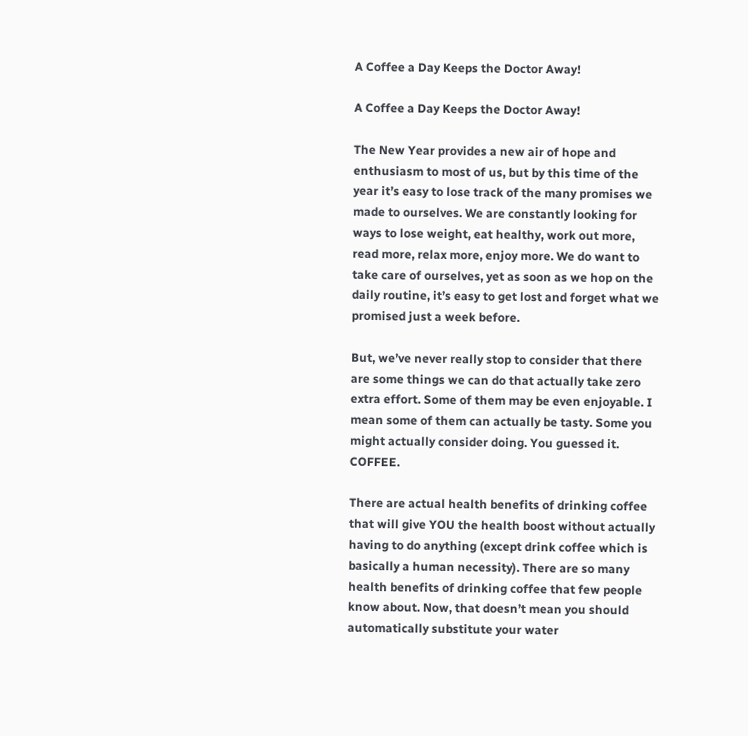A Coffee a Day Keeps the Doctor Away!

A Coffee a Day Keeps the Doctor Away!

The New Year provides a new air of hope and enthusiasm to most of us, but by this time of the year it’s easy to lose track of the many promises we made to ourselves. We are constantly looking for ways to lose weight, eat healthy, work out more, read more, relax more, enjoy more. We do want to take care of ourselves, yet as soon as we hop on the daily routine, it’s easy to get lost and forget what we promised just a week before.

But, we’ve never really stop to consider that there are some things we can do that actually take zero extra effort. Some of them may be even enjoyable. I mean some of them can actually be tasty. Some you might actually consider doing. You guessed it. COFFEE.

There are actual health benefits of drinking coffee that will give YOU the health boost without actually having to do anything (except drink coffee which is basically a human necessity). There are so many health benefits of drinking coffee that few people know about. Now, that doesn’t mean you should automatically substitute your water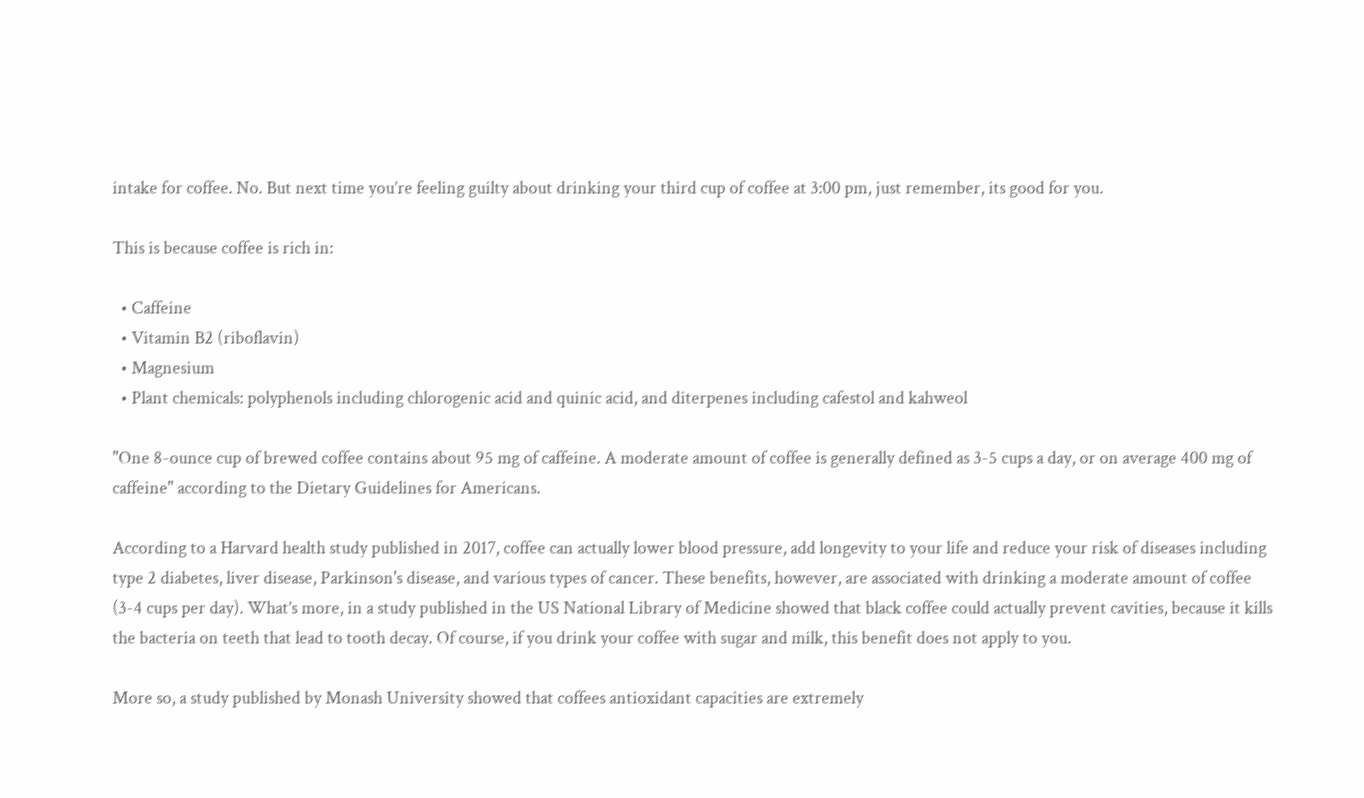intake for coffee. No. But next time you’re feeling guilty about drinking your third cup of coffee at 3:00 pm, just remember, its good for you.

This is because coffee is rich in:

  • Caffeine
  • Vitamin B2 (riboflavin)
  • Magnesium
  • Plant chemicals: polyphenols including chlorogenic acid and quinic acid, and diterpenes including cafestol and kahweol

"One 8-ounce cup of brewed coffee contains about 95 mg of caffeine. A moderate amount of coffee is generally defined as 3-5 cups a day, or on average 400 mg of caffeine" according to the Dietary Guidelines for Americans.

According to a Harvard health study published in 2017, coffee can actually lower blood pressure, add longevity to your life and reduce your risk of diseases including type 2 diabetes, liver disease, Parkinson's disease, and various types of cancer. These benefits, however, are associated with drinking a moderate amount of coffee (3-4 cups per day). What’s more, in a study published in the US National Library of Medicine showed that black coffee could actually prevent cavities, because it kills the bacteria on teeth that lead to tooth decay. Of course, if you drink your coffee with sugar and milk, this benefit does not apply to you.

More so, a study published by Monash University showed that coffees antioxidant capacities are extremely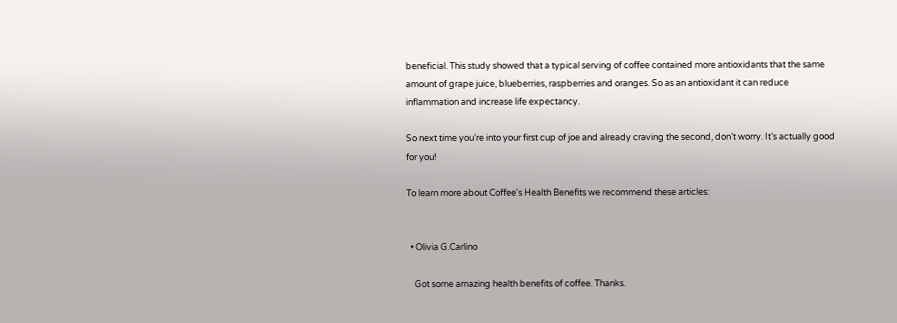beneficial. This study showed that a typical serving of coffee contained more antioxidants that the same amount of grape juice, blueberries, raspberries and oranges. So as an antioxidant it can reduce inflammation and increase life expectancy.

So next time you’re into your first cup of joe and already craving the second, don’t worry. It’s actually good for you!

To learn more about Coffee's Health Benefits we recommend these articles:


  • Olivia G.Carlino

    Got some amazing health benefits of coffee. Thanks.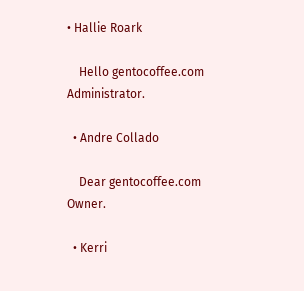• Hallie Roark

    Hello gentocoffee.com Administrator.

  • Andre Collado

    Dear gentocoffee.com Owner.

  • Kerri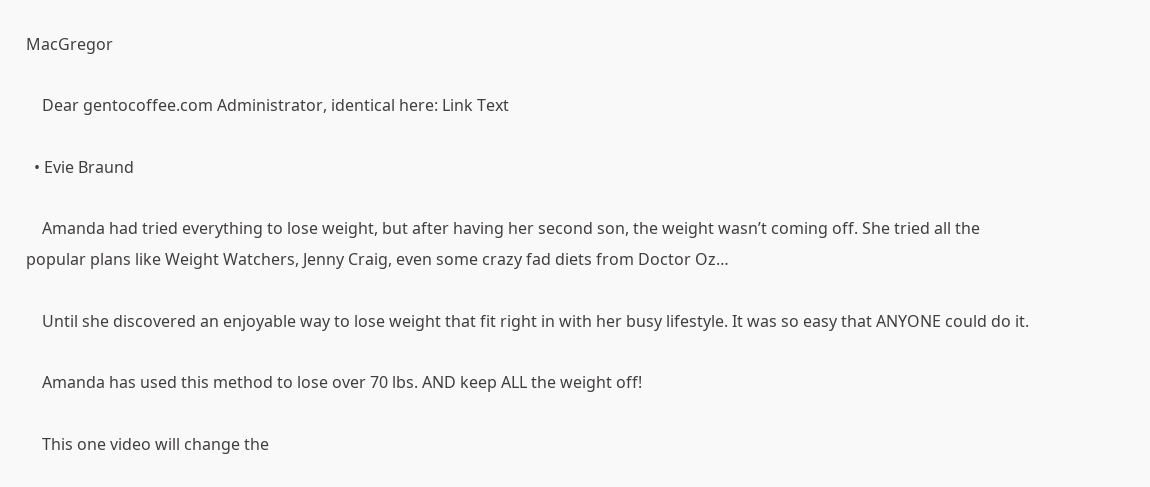MacGregor

    Dear gentocoffee.com Administrator, identical here: Link Text

  • Evie Braund

    Amanda had tried everything to lose weight, but after having her second son, the weight wasn’t coming off. She tried all the popular plans like Weight Watchers, Jenny Craig, even some crazy fad diets from Doctor Oz…

    Until she discovered an enjoyable way to lose weight that fit right in with her busy lifestyle. It was so easy that ANYONE could do it.

    Amanda has used this method to lose over 70 lbs. AND keep ALL the weight off!

    This one video will change the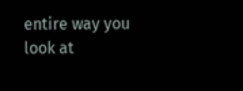entire way you look at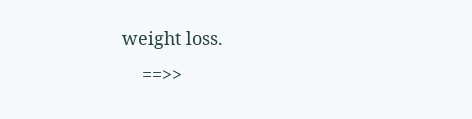weight loss.
    ==>>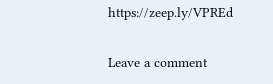https://zeep.ly/VPREd

Leave a comment